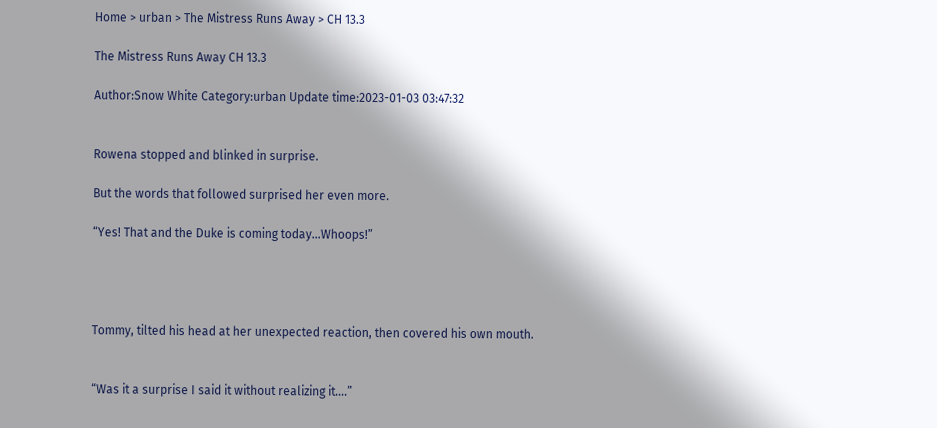Home > urban > The Mistress Runs Away > CH 13.3

The Mistress Runs Away CH 13.3

Author:Snow White Category:urban Update time:2023-01-03 03:47:32


Rowena stopped and blinked in surprise.

But the words that followed surprised her even more.

“Yes! That and the Duke is coming today…Whoops!”




Tommy, tilted his head at her unexpected reaction, then covered his own mouth.


“Was it a surprise I said it without realizing it….”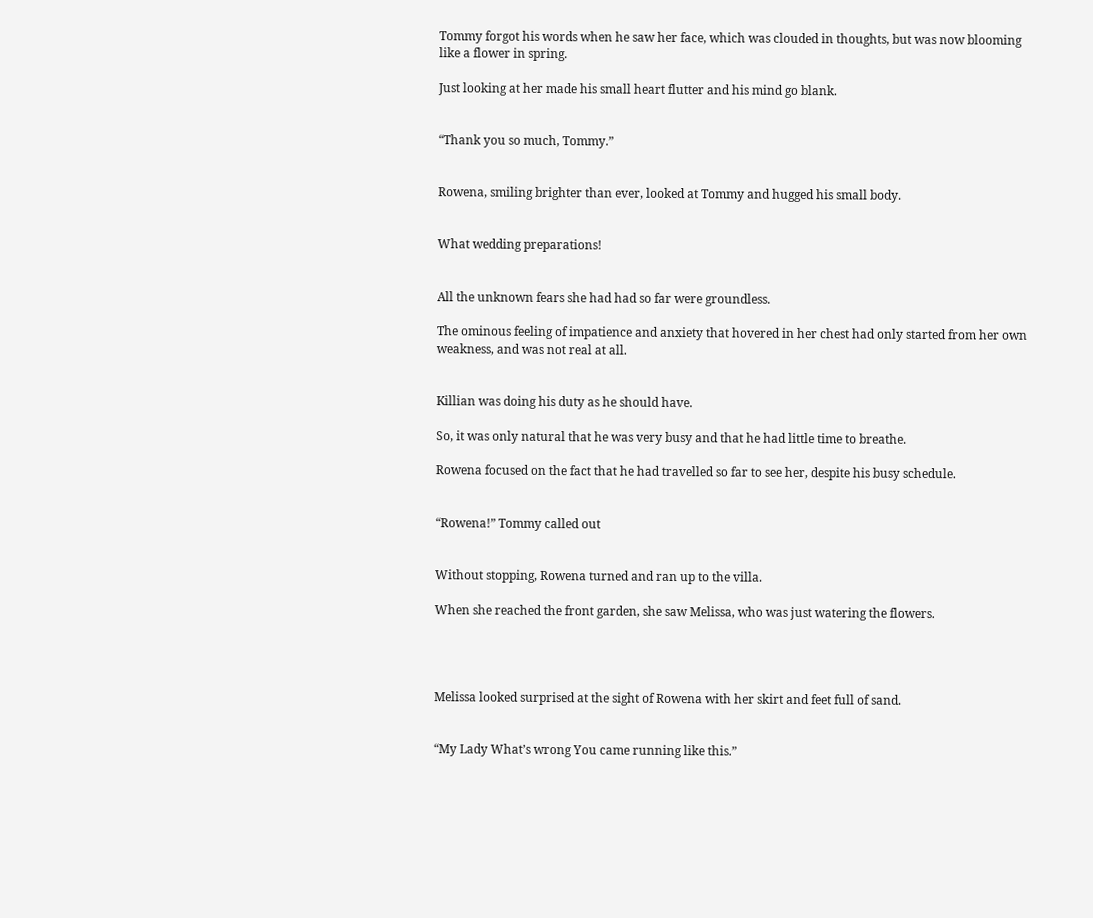Tommy forgot his words when he saw her face, which was clouded in thoughts, but was now blooming like a flower in spring.

Just looking at her made his small heart flutter and his mind go blank.


“Thank you so much, Tommy.”


Rowena, smiling brighter than ever, looked at Tommy and hugged his small body.


What wedding preparations!


All the unknown fears she had had so far were groundless.

The ominous feeling of impatience and anxiety that hovered in her chest had only started from her own weakness, and was not real at all.


Killian was doing his duty as he should have.

So, it was only natural that he was very busy and that he had little time to breathe.

Rowena focused on the fact that he had travelled so far to see her, despite his busy schedule.


“Rowena!” Tommy called out


Without stopping, Rowena turned and ran up to the villa.

When she reached the front garden, she saw Melissa, who was just watering the flowers.




Melissa looked surprised at the sight of Rowena with her skirt and feet full of sand.


“My Lady What’s wrong You came running like this.”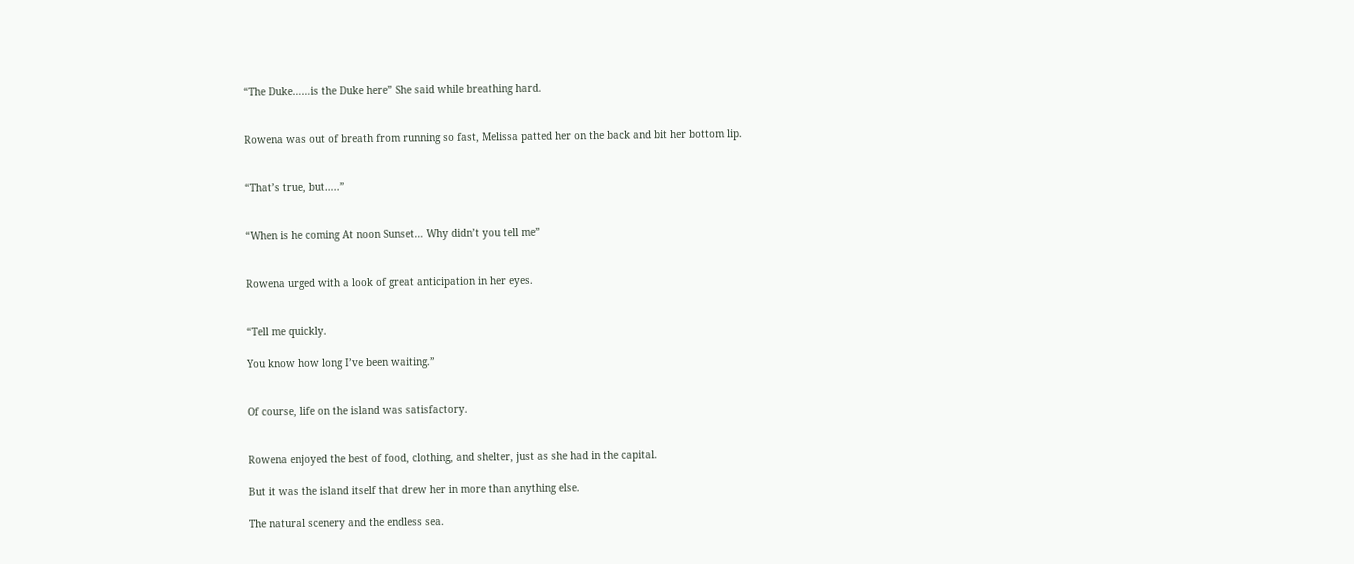“The Duke……is the Duke here” She said while breathing hard.


Rowena was out of breath from running so fast, Melissa patted her on the back and bit her bottom lip.


“That’s true, but…..”


“When is he coming At noon Sunset… Why didn’t you tell me”


Rowena urged with a look of great anticipation in her eyes.


“Tell me quickly.

You know how long I’ve been waiting.”


Of course, life on the island was satisfactory.


Rowena enjoyed the best of food, clothing, and shelter, just as she had in the capital.

But it was the island itself that drew her in more than anything else.

The natural scenery and the endless sea.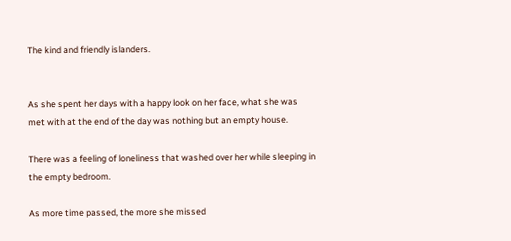The kind and friendly islanders.


As she spent her days with a happy look on her face, what she was met with at the end of the day was nothing but an empty house.

There was a feeling of loneliness that washed over her while sleeping in the empty bedroom.

As more time passed, the more she missed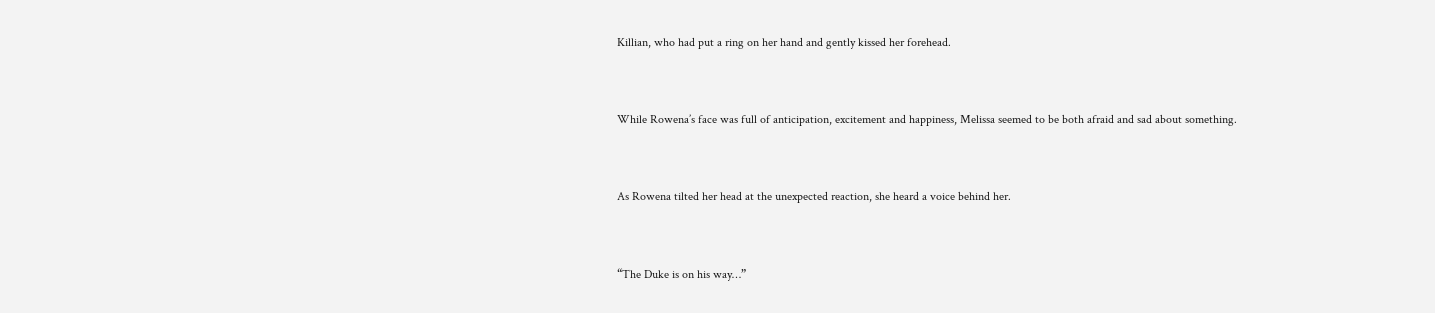Killian, who had put a ring on her hand and gently kissed her forehead.


While Rowena’s face was full of anticipation, excitement and happiness, Melissa seemed to be both afraid and sad about something.


As Rowena tilted her head at the unexpected reaction, she heard a voice behind her.


“The Duke is on his way…”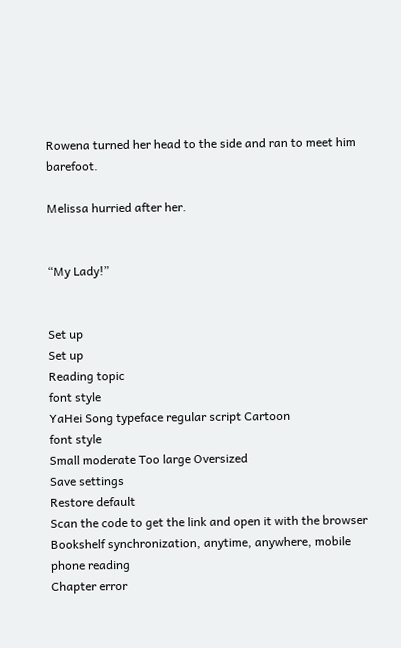Rowena turned her head to the side and ran to meet him barefoot.

Melissa hurried after her.


“My Lady!”


Set up
Set up
Reading topic
font style
YaHei Song typeface regular script Cartoon
font style
Small moderate Too large Oversized
Save settings
Restore default
Scan the code to get the link and open it with the browser
Bookshelf synchronization, anytime, anywhere, mobile phone reading
Chapter error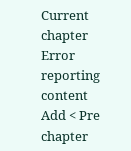Current chapter
Error reporting content
Add < Pre chapter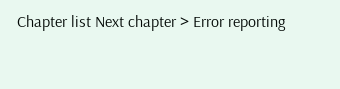Chapter list Next chapter > Error reporting